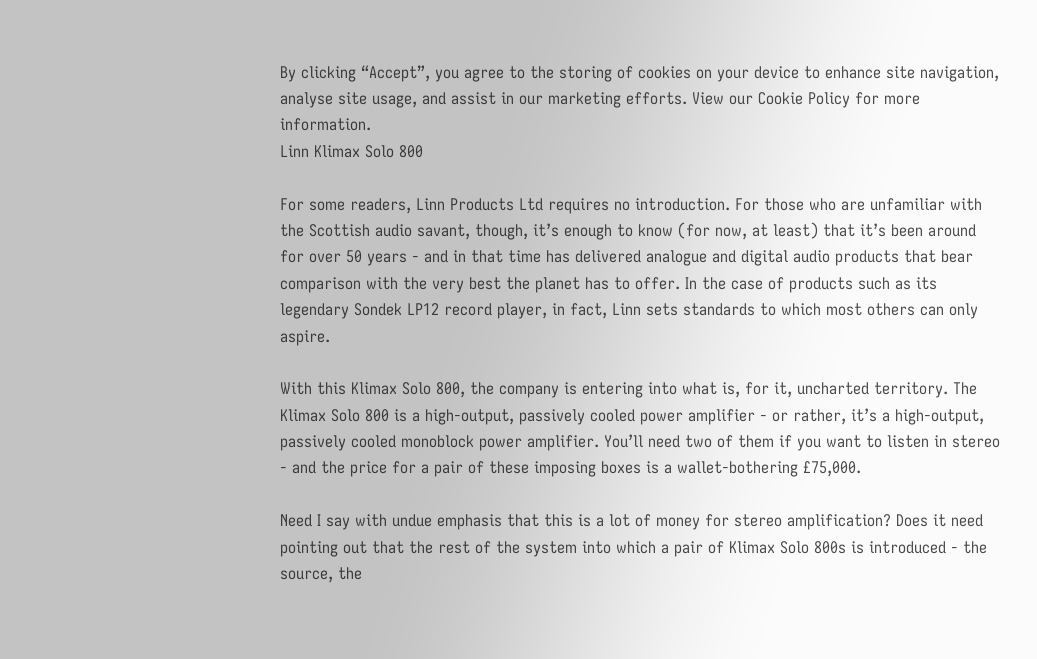By clicking “Accept”, you agree to the storing of cookies on your device to enhance site navigation, analyse site usage, and assist in our marketing efforts. View our Cookie Policy for more information.
Linn Klimax Solo 800

For some readers, Linn Products Ltd requires no introduction. For those who are unfamiliar with the Scottish audio savant, though, it’s enough to know (for now, at least) that it’s been around for over 50 years - and in that time has delivered analogue and digital audio products that bear comparison with the very best the planet has to offer. In the case of products such as its legendary Sondek LP12 record player, in fact, Linn sets standards to which most others can only aspire.

With this Klimax Solo 800, the company is entering into what is, for it, uncharted territory. The Klimax Solo 800 is a high-output, passively cooled power amplifier - or rather, it’s a high-output, passively cooled monoblock power amplifier. You’ll need two of them if you want to listen in stereo - and the price for a pair of these imposing boxes is a wallet-bothering £75,000.

Need I say with undue emphasis that this is a lot of money for stereo amplification? Does it need pointing out that the rest of the system into which a pair of Klimax Solo 800s is introduced - the source, the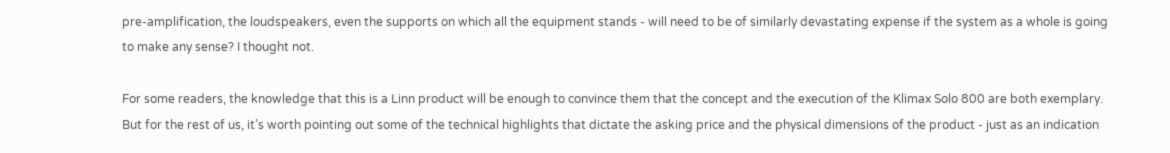pre-amplification, the loudspeakers, even the supports on which all the equipment stands - will need to be of similarly devastating expense if the system as a whole is going to make any sense? I thought not.

For some readers, the knowledge that this is a Linn product will be enough to convince them that the concept and the execution of the Klimax Solo 800 are both exemplary. But for the rest of us, it’s worth pointing out some of the technical highlights that dictate the asking price and the physical dimensions of the product - just as an indication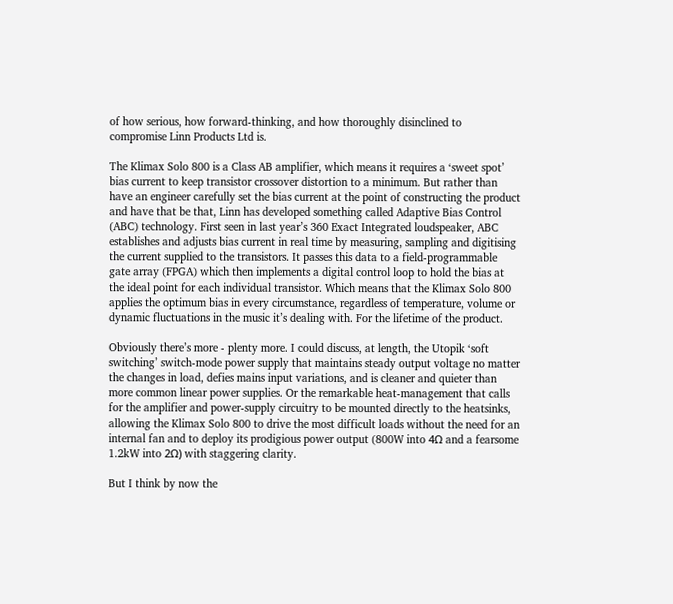of how serious, how forward-thinking, and how thoroughly disinclined to compromise Linn Products Ltd is.

The Klimax Solo 800 is a Class AB amplifier, which means it requires a ‘sweet spot’ bias current to keep transistor crossover distortion to a minimum. But rather than have an engineer carefully set the bias current at the point of constructing the product and have that be that, Linn has developed something called Adaptive Bias Control (ABC) technology. First seen in last year’s 360 Exact Integrated loudspeaker, ABC establishes and adjusts bias current in real time by measuring, sampling and digitising the current supplied to the transistors. It passes this data to a field-programmable gate array (FPGA) which then implements a digital control loop to hold the bias at the ideal point for each individual transistor. Which means that the Klimax Solo 800 applies the optimum bias in every circumstance, regardless of temperature, volume or dynamic fluctuations in the music it’s dealing with. For the lifetime of the product.

Obviously there’s more - plenty more. I could discuss, at length, the Utopik ‘soft switching’ switch-mode power supply that maintains steady output voltage no matter the changes in load, defies mains input variations, and is cleaner and quieter than more common linear power supplies. Or the remarkable heat-management that calls for the amplifier and power-supply circuitry to be mounted directly to the heatsinks, allowing the Klimax Solo 800 to drive the most difficult loads without the need for an internal fan and to deploy its prodigious power output (800W into 4Ω and a fearsome 1.2kW into 2Ω) with staggering clarity.

But I think by now the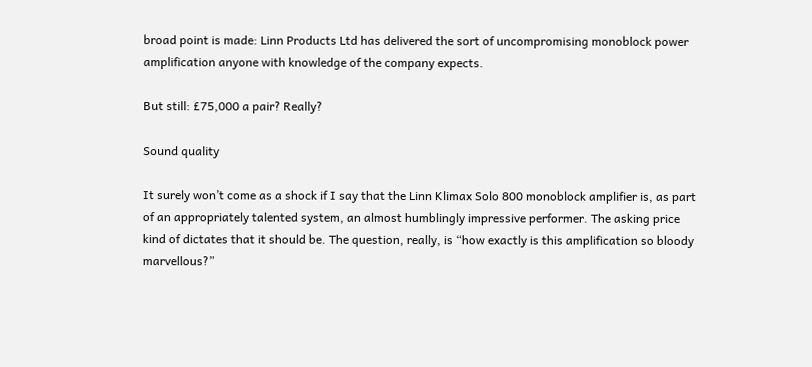broad point is made: Linn Products Ltd has delivered the sort of uncompromising monoblock power amplification anyone with knowledge of the company expects.

But still: £75,000 a pair? Really?

Sound quality

It surely won’t come as a shock if I say that the Linn Klimax Solo 800 monoblock amplifier is, as part of an appropriately talented system, an almost humblingly impressive performer. The asking price kind of dictates that it should be. The question, really, is “how exactly is this amplification so bloody marvellous?”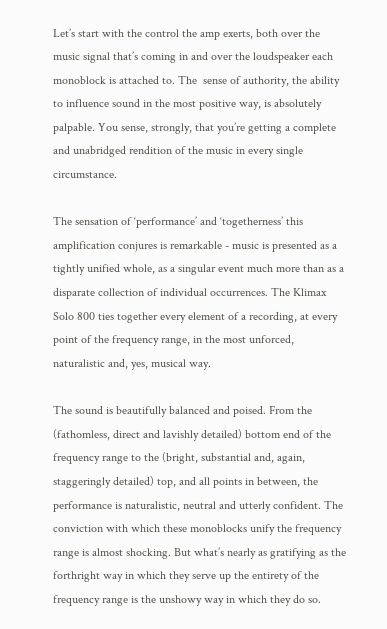Let’s start with the control the amp exerts, both over the music signal that’s coming in and over the loudspeaker each monoblock is attached to. The  sense of authority, the ability to influence sound in the most positive way, is absolutely palpable. You sense, strongly, that you’re getting a complete and unabridged rendition of the music in every single circumstance.

The sensation of ‘performance’ and ‘togetherness’ this amplification conjures is remarkable - music is presented as a tightly unified whole, as a singular event much more than as a disparate collection of individual occurrences. The Klimax Solo 800 ties together every element of a recording, at every point of the frequency range, in the most unforced, naturalistic and, yes, musical way.

The sound is beautifully balanced and poised. From the (fathomless, direct and lavishly detailed) bottom end of the frequency range to the (bright, substantial and, again, staggeringly detailed) top, and all points in between, the performance is naturalistic, neutral and utterly confident. The conviction with which these monoblocks unify the frequency range is almost shocking. But what’s nearly as gratifying as the forthright way in which they serve up the entirety of the frequency range is the unshowy way in which they do so.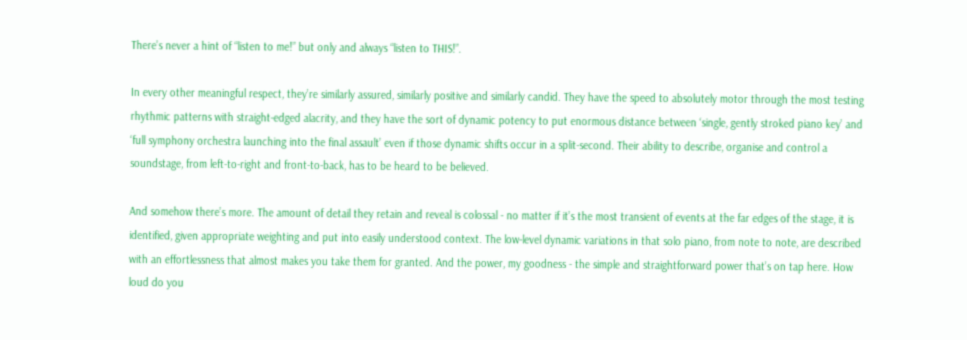There’s never a hint of “listen to me!” but only and always “listen to THIS!”.

In every other meaningful respect, they’re similarly assured, similarly positive and similarly candid. They have the speed to absolutely motor through the most testing rhythmic patterns with straight-edged alacrity, and they have the sort of dynamic potency to put enormous distance between ‘single, gently stroked piano key’ and ‘full symphony orchestra launching into the final assault’ even if those dynamic shifts occur in a split-second. Their ability to describe, organise and control a soundstage, from left-to-right and front-to-back, has to be heard to be believed.

And somehow there’s more. The amount of detail they retain and reveal is colossal - no matter if it’s the most transient of events at the far edges of the stage, it is identified, given appropriate weighting and put into easily understood context. The low-level dynamic variations in that solo piano, from note to note, are described with an effortlessness that almost makes you take them for granted. And the power, my goodness - the simple and straightforward power that’s on tap here. How loud do you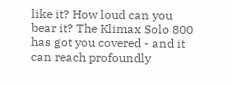like it? How loud can you bear it? The Klimax Solo 800 has got you covered - and it can reach profoundly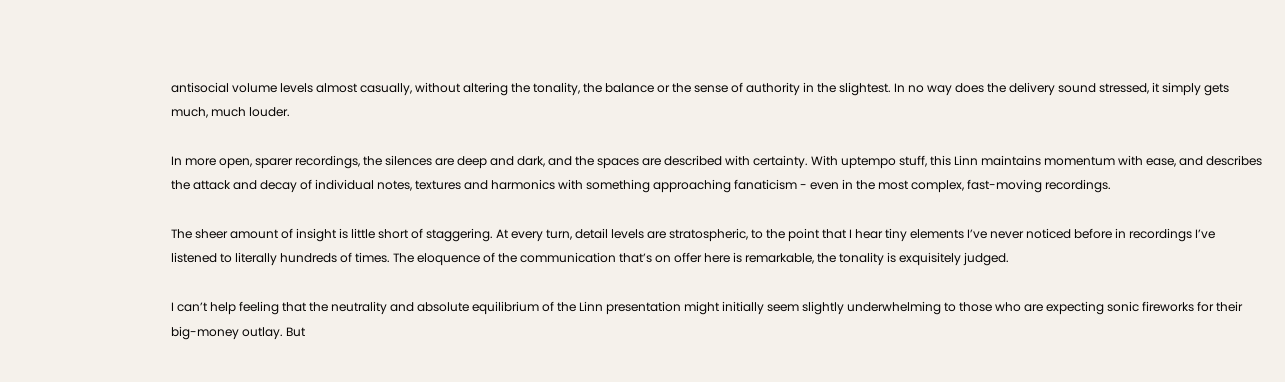antisocial volume levels almost casually, without altering the tonality, the balance or the sense of authority in the slightest. In no way does the delivery sound stressed, it simply gets much, much louder.

In more open, sparer recordings, the silences are deep and dark, and the spaces are described with certainty. With uptempo stuff, this Linn maintains momentum with ease, and describes the attack and decay of individual notes, textures and harmonics with something approaching fanaticism - even in the most complex, fast-moving recordings.

The sheer amount of insight is little short of staggering. At every turn, detail levels are stratospheric, to the point that I hear tiny elements I’ve never noticed before in recordings I’ve listened to literally hundreds of times. The eloquence of the communication that’s on offer here is remarkable, the tonality is exquisitely judged.

I can’t help feeling that the neutrality and absolute equilibrium of the Linn presentation might initially seem slightly underwhelming to those who are expecting sonic fireworks for their big-money outlay. But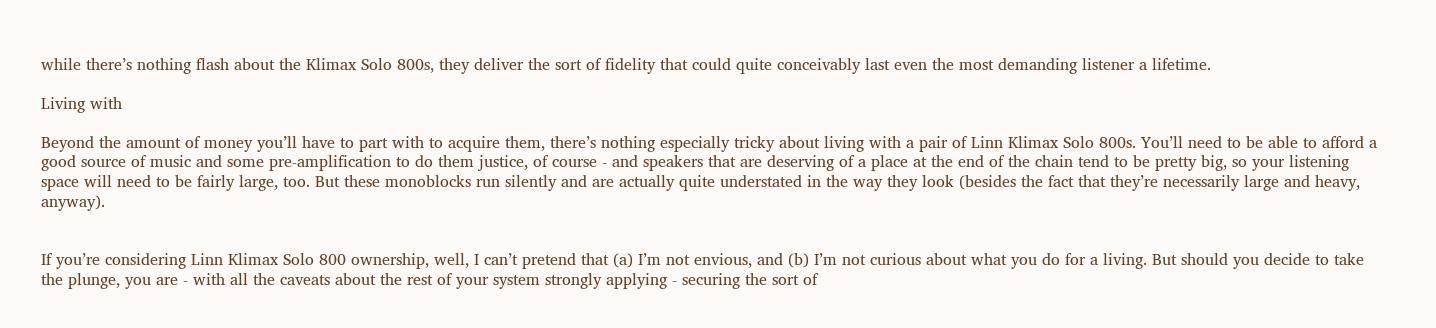while there’s nothing flash about the Klimax Solo 800s, they deliver the sort of fidelity that could quite conceivably last even the most demanding listener a lifetime.

Living with

Beyond the amount of money you’ll have to part with to acquire them, there’s nothing especially tricky about living with a pair of Linn Klimax Solo 800s. You’ll need to be able to afford a good source of music and some pre-amplification to do them justice, of course - and speakers that are deserving of a place at the end of the chain tend to be pretty big, so your listening space will need to be fairly large, too. But these monoblocks run silently and are actually quite understated in the way they look (besides the fact that they’re necessarily large and heavy, anyway).


If you’re considering Linn Klimax Solo 800 ownership, well, I can’t pretend that (a) I’m not envious, and (b) I’m not curious about what you do for a living. But should you decide to take the plunge, you are - with all the caveats about the rest of your system strongly applying - securing the sort of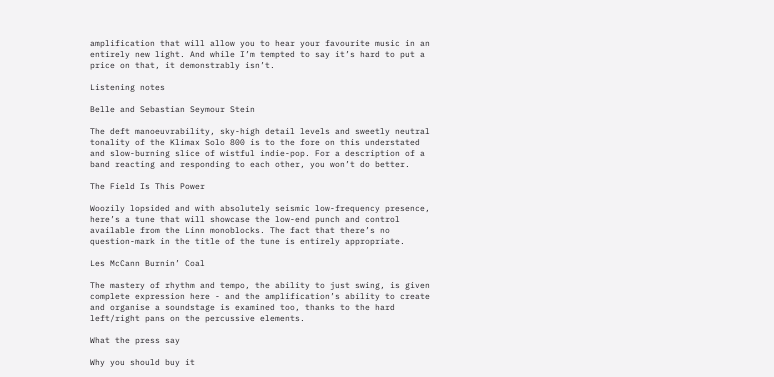amplification that will allow you to hear your favourite music in an entirely new light. And while I’m tempted to say it’s hard to put a price on that, it demonstrably isn’t.

Listening notes

Belle and Sebastian Seymour Stein

The deft manoeuvrability, sky-high detail levels and sweetly neutral tonality of the Klimax Solo 800 is to the fore on this understated and slow-burning slice of wistful indie-pop. For a description of a band reacting and responding to each other, you won’t do better.

The Field Is This Power

Woozily lopsided and with absolutely seismic low-frequency presence, here’s a tune that will showcase the low-end punch and control available from the Linn monoblocks. The fact that there’s no question-mark in the title of the tune is entirely appropriate.

Les McCann Burnin’ Coal

The mastery of rhythm and tempo, the ability to just swing, is given complete expression here - and the amplification’s ability to create and organise a soundstage is examined too, thanks to the hard left/right pans on the percussive elements.

What the press say

Why you should buy it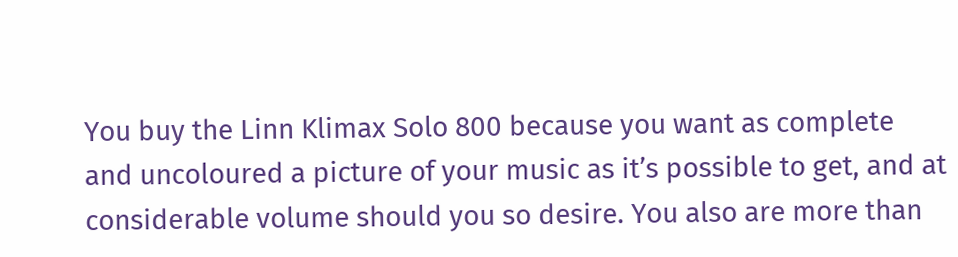You buy the Linn Klimax Solo 800 because you want as complete and uncoloured a picture of your music as it’s possible to get, and at considerable volume should you so desire. You also are more than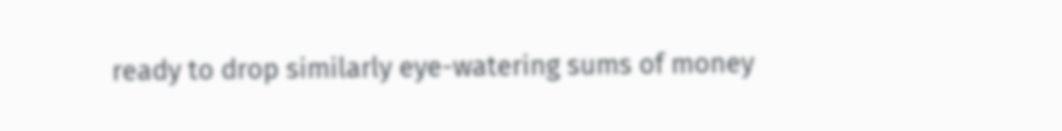ready to drop similarly eye-watering sums of money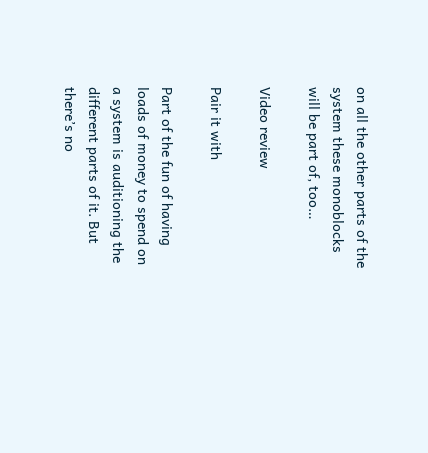on all the other parts of the system these monoblocks will be part of, too…

Video review

Pair it with

Part of the fun of having loads of money to spend on a system is auditioning the different parts of it. But there’s no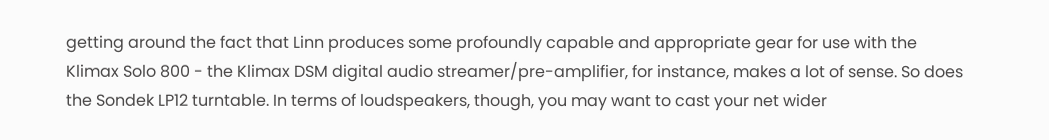getting around the fact that Linn produces some profoundly capable and appropriate gear for use with the Klimax Solo 800 - the Klimax DSM digital audio streamer/pre-amplifier, for instance, makes a lot of sense. So does the Sondek LP12 turntable. In terms of loudspeakers, though, you may want to cast your net wider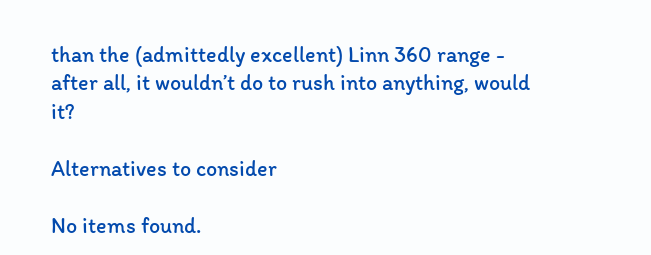than the (admittedly excellent) Linn 360 range - after all, it wouldn’t do to rush into anything, would it?

Alternatives to consider

No items found.